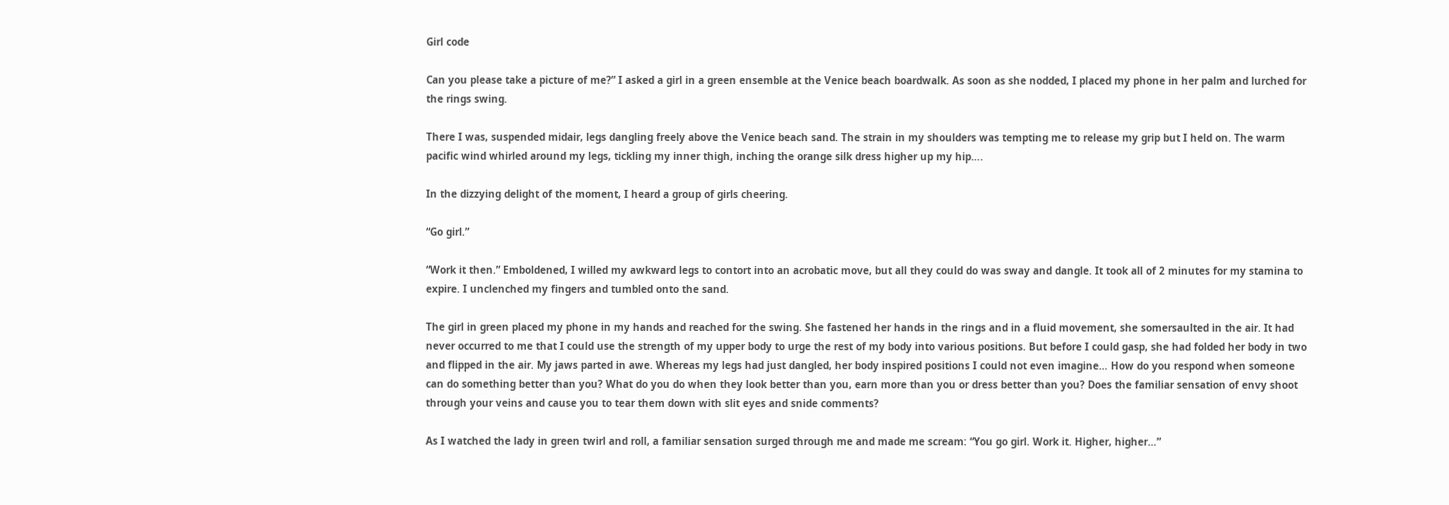Girl code

Can you please take a picture of me?” I asked a girl in a green ensemble at the Venice beach boardwalk. As soon as she nodded, I placed my phone in her palm and lurched for the rings swing.

There I was, suspended midair, legs dangling freely above the Venice beach sand. The strain in my shoulders was tempting me to release my grip but I held on. The warm pacific wind whirled around my legs, tickling my inner thigh, inching the orange silk dress higher up my hip….

In the dizzying delight of the moment, I heard a group of girls cheering.

“Go girl.”

“Work it then.” Emboldened, I willed my awkward legs to contort into an acrobatic move, but all they could do was sway and dangle. It took all of 2 minutes for my stamina to expire. I unclenched my fingers and tumbled onto the sand.

The girl in green placed my phone in my hands and reached for the swing. She fastened her hands in the rings and in a fluid movement, she somersaulted in the air. It had never occurred to me that I could use the strength of my upper body to urge the rest of my body into various positions. But before I could gasp, she had folded her body in two and flipped in the air. My jaws parted in awe. Whereas my legs had just dangled, her body inspired positions I could not even imagine… How do you respond when someone can do something better than you? What do you do when they look better than you, earn more than you or dress better than you? Does the familiar sensation of envy shoot through your veins and cause you to tear them down with slit eyes and snide comments?

As I watched the lady in green twirl and roll, a familiar sensation surged through me and made me scream: “You go girl. Work it. Higher, higher…”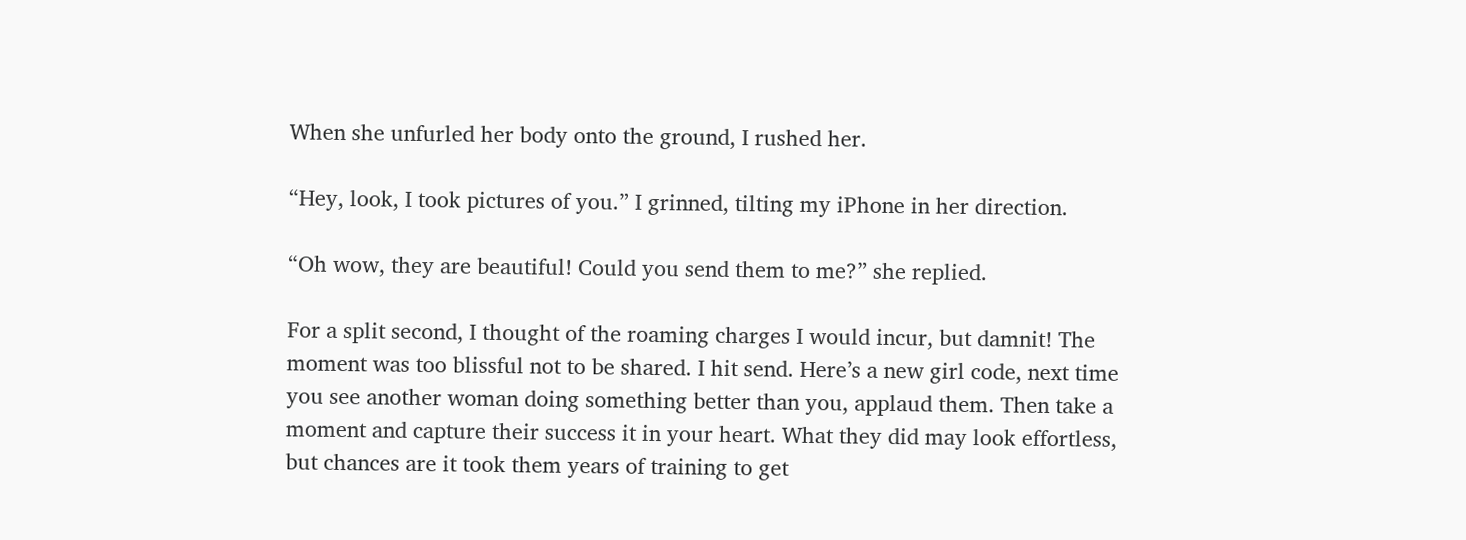When she unfurled her body onto the ground, I rushed her.

“Hey, look, I took pictures of you.” I grinned, tilting my iPhone in her direction.

“Oh wow, they are beautiful! Could you send them to me?” she replied.

For a split second, I thought of the roaming charges I would incur, but damnit! The moment was too blissful not to be shared. I hit send. Here’s a new girl code, next time you see another woman doing something better than you, applaud them. Then take a moment and capture their success it in your heart. What they did may look effortless, but chances are it took them years of training to get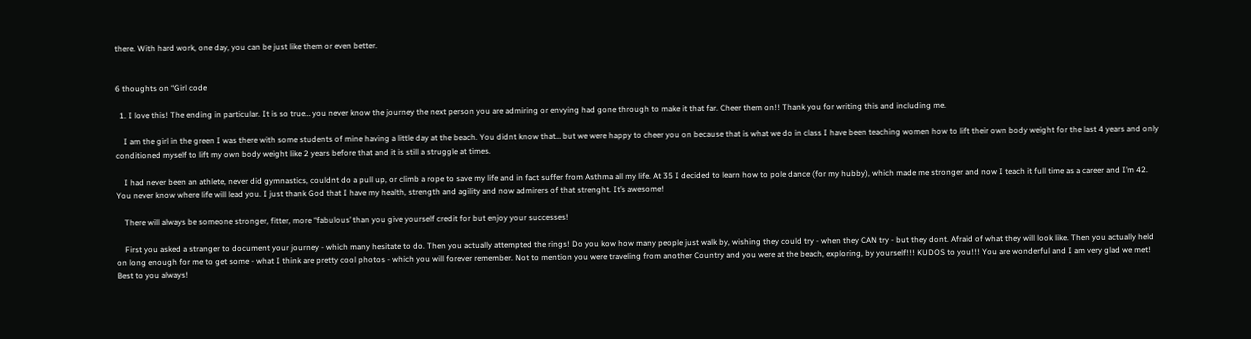there. With hard work, one day, you can be just like them or even better.


6 thoughts on “Girl code

  1. I love this! The ending in particular. It is so true… you never know the journey the next person you are admiring or envying had gone through to make it that far. Cheer them on!! Thank you for writing this and including me.

    I am the girl in the green I was there with some students of mine having a little day at the beach. You didnt know that… but we were happy to cheer you on because that is what we do in class I have been teaching women how to lift their own body weight for the last 4 years and only conditioned myself to lift my own body weight like 2 years before that and it is still a struggle at times.

    I had never been an athlete, never did gymnastics, couldnt do a pull up, or climb a rope to save my life and in fact suffer from Asthma all my life. At 35 I decided to learn how to pole dance (for my hubby), which made me stronger and now I teach it full time as a career and I’m 42. You never know where life will lead you. I just thank God that I have my health, strength and agility and now admirers of that strenght. It’s awesome!

    There will always be someone stronger, fitter, more “fabulous’ than you give yourself credit for but enjoy your successes!

    First you asked a stranger to document your journey - which many hesitate to do. Then you actually attempted the rings! Do you kow how many people just walk by, wishing they could try - when they CAN try - but they dont. Afraid of what they will look like. Then you actually held on long enough for me to get some - what I think are pretty cool photos - which you will forever remember. Not to mention you were traveling from another Country and you were at the beach, exploring, by yourself!!! KUDOS to you!!! You are wonderful and I am very glad we met! Best to you always!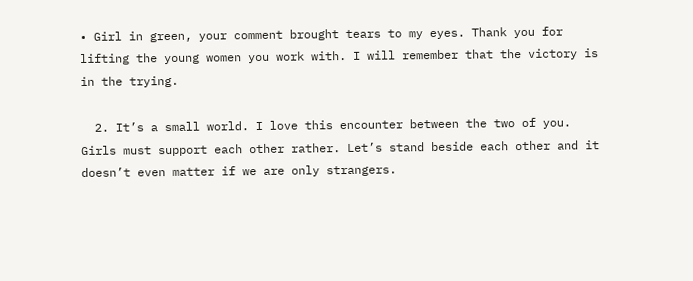• Girl in green, your comment brought tears to my eyes. Thank you for lifting the young women you work with. I will remember that the victory is in the trying.

  2. It’s a small world. I love this encounter between the two of you. Girls must support each other rather. Let’s stand beside each other and it doesn’t even matter if we are only strangers.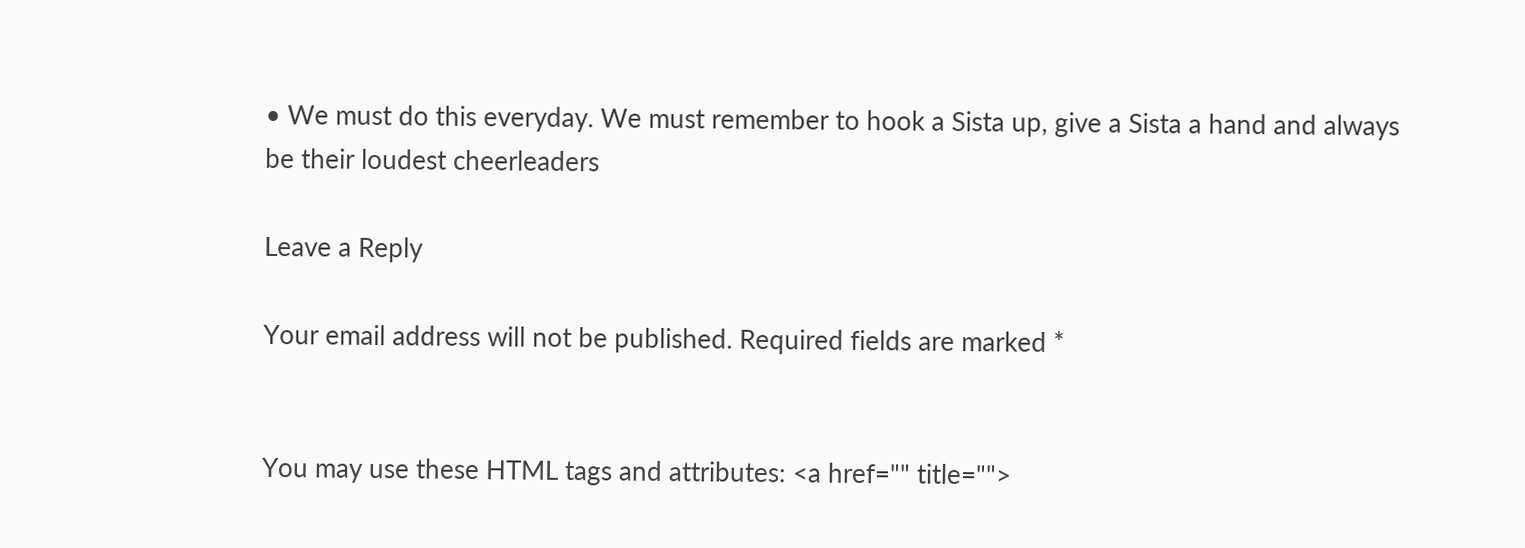• We must do this everyday. We must remember to hook a Sista up, give a Sista a hand and always be their loudest cheerleaders

Leave a Reply

Your email address will not be published. Required fields are marked *


You may use these HTML tags and attributes: <a href="" title="">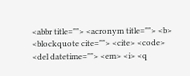<abbr title=""> <acronym title=""> <b> <blockquote cite=""> <cite> <code> <del datetime=""> <em> <i> <q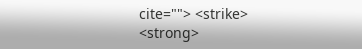cite=""> <strike> <strong>